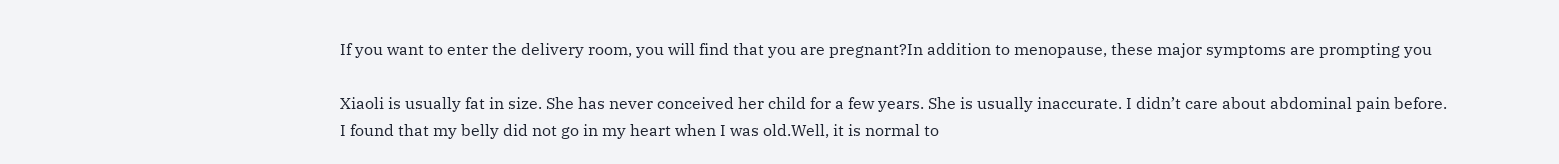If you want to enter the delivery room, you will find that you are pregnant?In addition to menopause, these major symptoms are prompting you

Xiaoli is usually fat in size. She has never conceived her child for a few years. She is usually inaccurate. I didn’t care about abdominal pain before. I found that my belly did not go in my heart when I was old.Well, it is normal to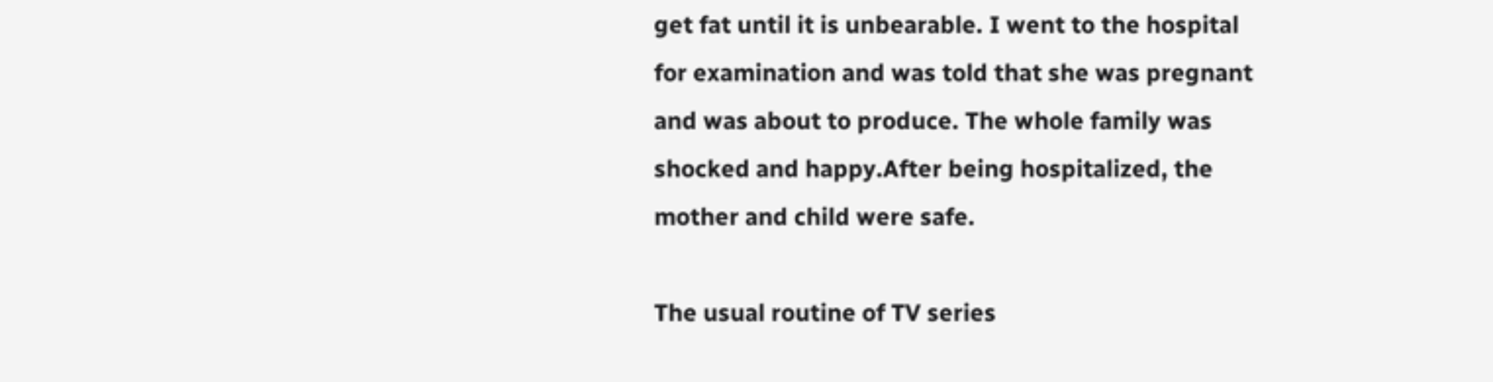get fat until it is unbearable. I went to the hospital for examination and was told that she was pregnant and was about to produce. The whole family was shocked and happy.After being hospitalized, the mother and child were safe.

The usual routine of TV series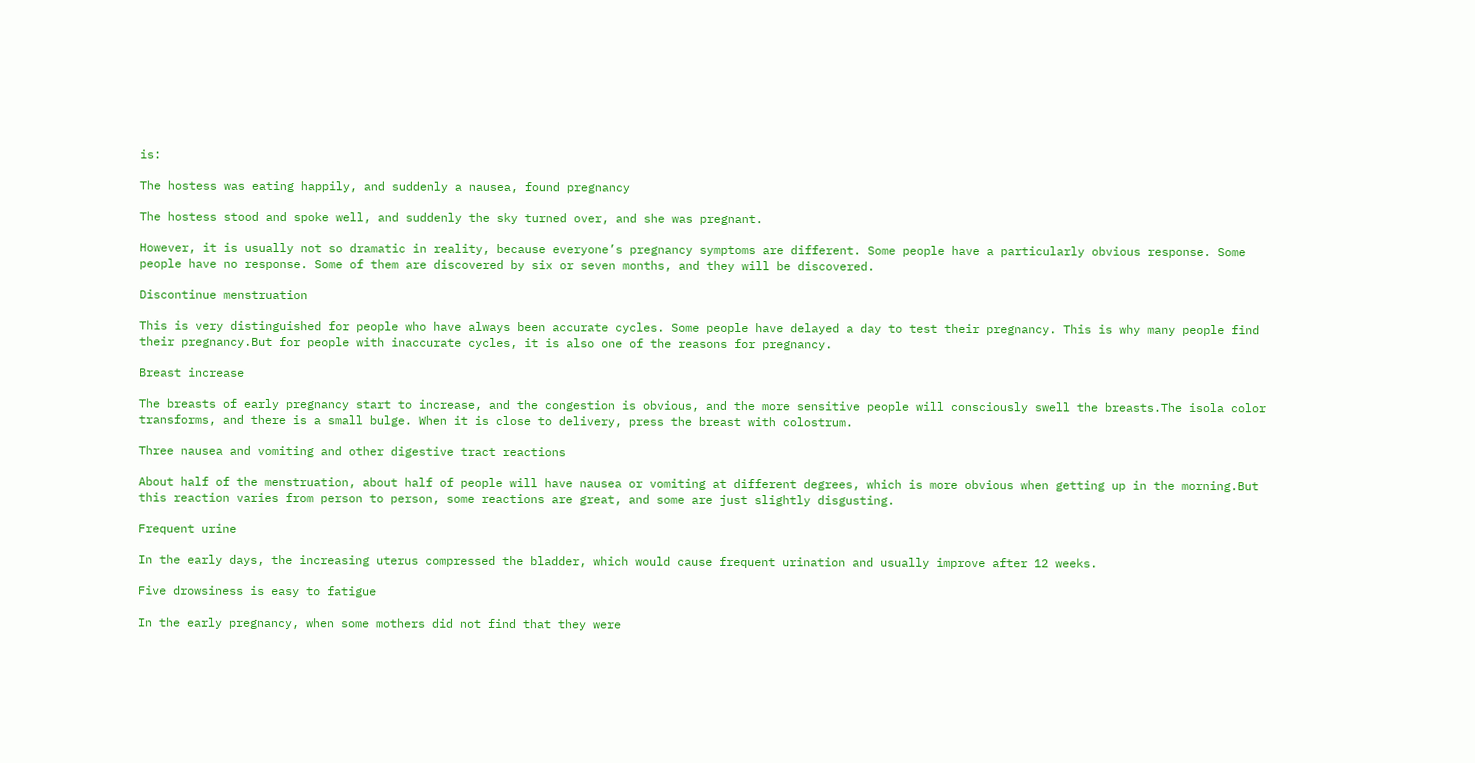is:

The hostess was eating happily, and suddenly a nausea, found pregnancy

The hostess stood and spoke well, and suddenly the sky turned over, and she was pregnant.

However, it is usually not so dramatic in reality, because everyone’s pregnancy symptoms are different. Some people have a particularly obvious response. Some people have no response. Some of them are discovered by six or seven months, and they will be discovered.

Discontinue menstruation

This is very distinguished for people who have always been accurate cycles. Some people have delayed a day to test their pregnancy. This is why many people find their pregnancy.But for people with inaccurate cycles, it is also one of the reasons for pregnancy.

Breast increase

The breasts of early pregnancy start to increase, and the congestion is obvious, and the more sensitive people will consciously swell the breasts.The isola color transforms, and there is a small bulge. When it is close to delivery, press the breast with colostrum.

Three nausea and vomiting and other digestive tract reactions

About half of the menstruation, about half of people will have nausea or vomiting at different degrees, which is more obvious when getting up in the morning.But this reaction varies from person to person, some reactions are great, and some are just slightly disgusting.

Frequent urine

In the early days, the increasing uterus compressed the bladder, which would cause frequent urination and usually improve after 12 weeks.

Five drowsiness is easy to fatigue

In the early pregnancy, when some mothers did not find that they were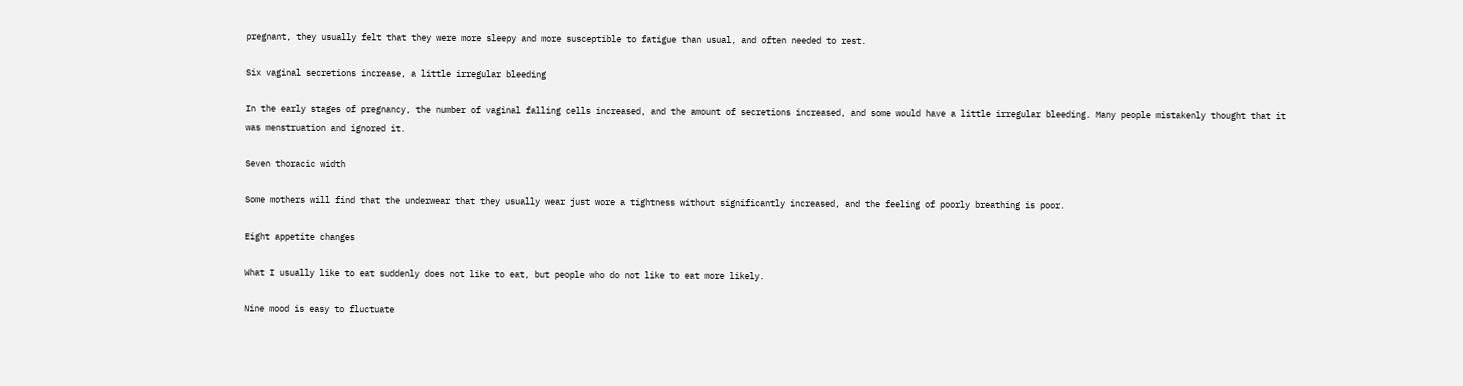pregnant, they usually felt that they were more sleepy and more susceptible to fatigue than usual, and often needed to rest.

Six vaginal secretions increase, a little irregular bleeding

In the early stages of pregnancy, the number of vaginal falling cells increased, and the amount of secretions increased, and some would have a little irregular bleeding. Many people mistakenly thought that it was menstruation and ignored it.

Seven thoracic width

Some mothers will find that the underwear that they usually wear just wore a tightness without significantly increased, and the feeling of poorly breathing is poor.

Eight appetite changes

What I usually like to eat suddenly does not like to eat, but people who do not like to eat more likely.

Nine mood is easy to fluctuate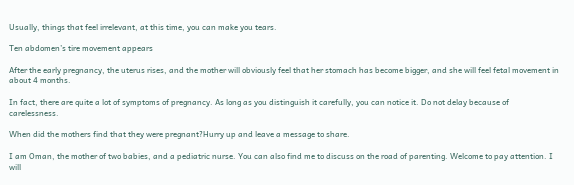Usually, things that feel irrelevant, at this time, you can make you tears.

Ten abdomen’s tire movement appears

After the early pregnancy, the uterus rises, and the mother will obviously feel that her stomach has become bigger, and she will feel fetal movement in about 4 months.

In fact, there are quite a lot of symptoms of pregnancy. As long as you distinguish it carefully, you can notice it. Do not delay because of carelessness.

When did the mothers find that they were pregnant?Hurry up and leave a message to share.

I am Oman, the mother of two babies, and a pediatric nurse. You can also find me to discuss on the road of parenting. Welcome to pay attention. I will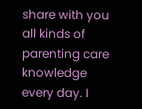share with you all kinds of parenting care knowledge every day. I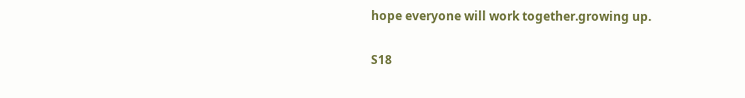hope everyone will work together.growing up.

S18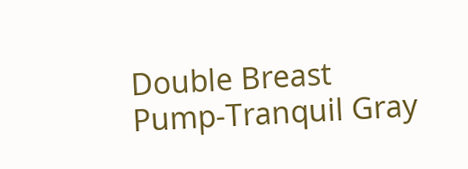Double Breast Pump-Tranquil Gray